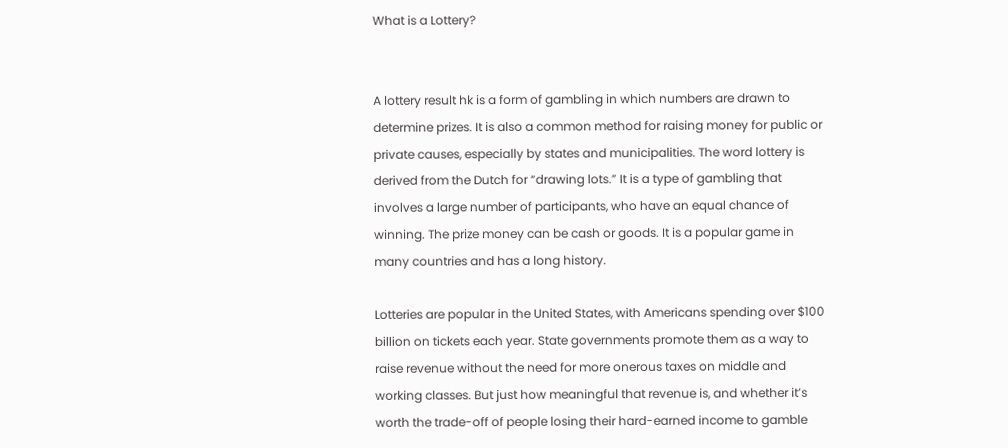What is a Lottery?


A lottery result hk is a form of gambling in which numbers are drawn to determine prizes. It is also a common method for raising money for public or private causes, especially by states and municipalities. The word lottery is derived from the Dutch for “drawing lots.” It is a type of gambling that involves a large number of participants, who have an equal chance of winning. The prize money can be cash or goods. It is a popular game in many countries and has a long history.

Lotteries are popular in the United States, with Americans spending over $100 billion on tickets each year. State governments promote them as a way to raise revenue without the need for more onerous taxes on middle and working classes. But just how meaningful that revenue is, and whether it’s worth the trade-off of people losing their hard-earned income to gamble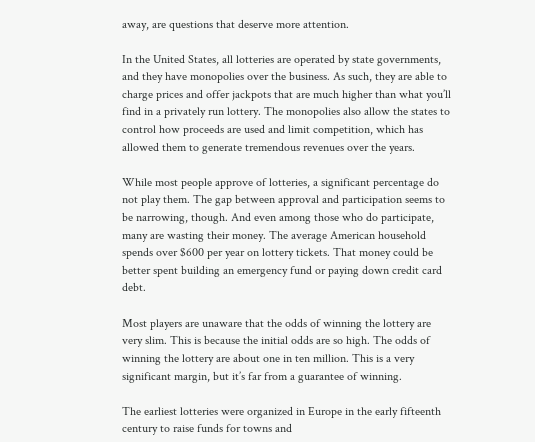away, are questions that deserve more attention.

In the United States, all lotteries are operated by state governments, and they have monopolies over the business. As such, they are able to charge prices and offer jackpots that are much higher than what you’ll find in a privately run lottery. The monopolies also allow the states to control how proceeds are used and limit competition, which has allowed them to generate tremendous revenues over the years.

While most people approve of lotteries, a significant percentage do not play them. The gap between approval and participation seems to be narrowing, though. And even among those who do participate, many are wasting their money. The average American household spends over $600 per year on lottery tickets. That money could be better spent building an emergency fund or paying down credit card debt.

Most players are unaware that the odds of winning the lottery are very slim. This is because the initial odds are so high. The odds of winning the lottery are about one in ten million. This is a very significant margin, but it’s far from a guarantee of winning.

The earliest lotteries were organized in Europe in the early fifteenth century to raise funds for towns and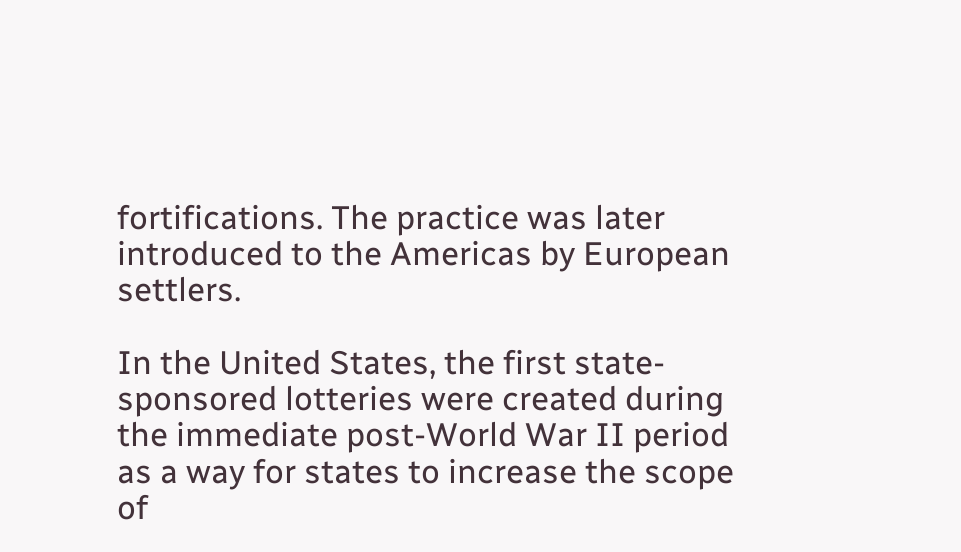fortifications. The practice was later introduced to the Americas by European settlers.

In the United States, the first state-sponsored lotteries were created during the immediate post-World War II period as a way for states to increase the scope of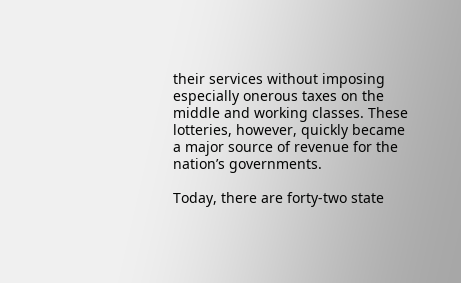their services without imposing especially onerous taxes on the middle and working classes. These lotteries, however, quickly became a major source of revenue for the nation’s governments.

Today, there are forty-two state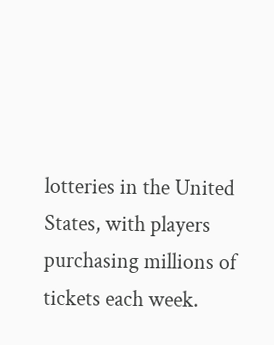lotteries in the United States, with players purchasing millions of tickets each week.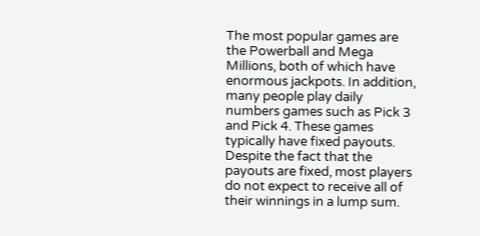The most popular games are the Powerball and Mega Millions, both of which have enormous jackpots. In addition, many people play daily numbers games such as Pick 3 and Pick 4. These games typically have fixed payouts. Despite the fact that the payouts are fixed, most players do not expect to receive all of their winnings in a lump sum.